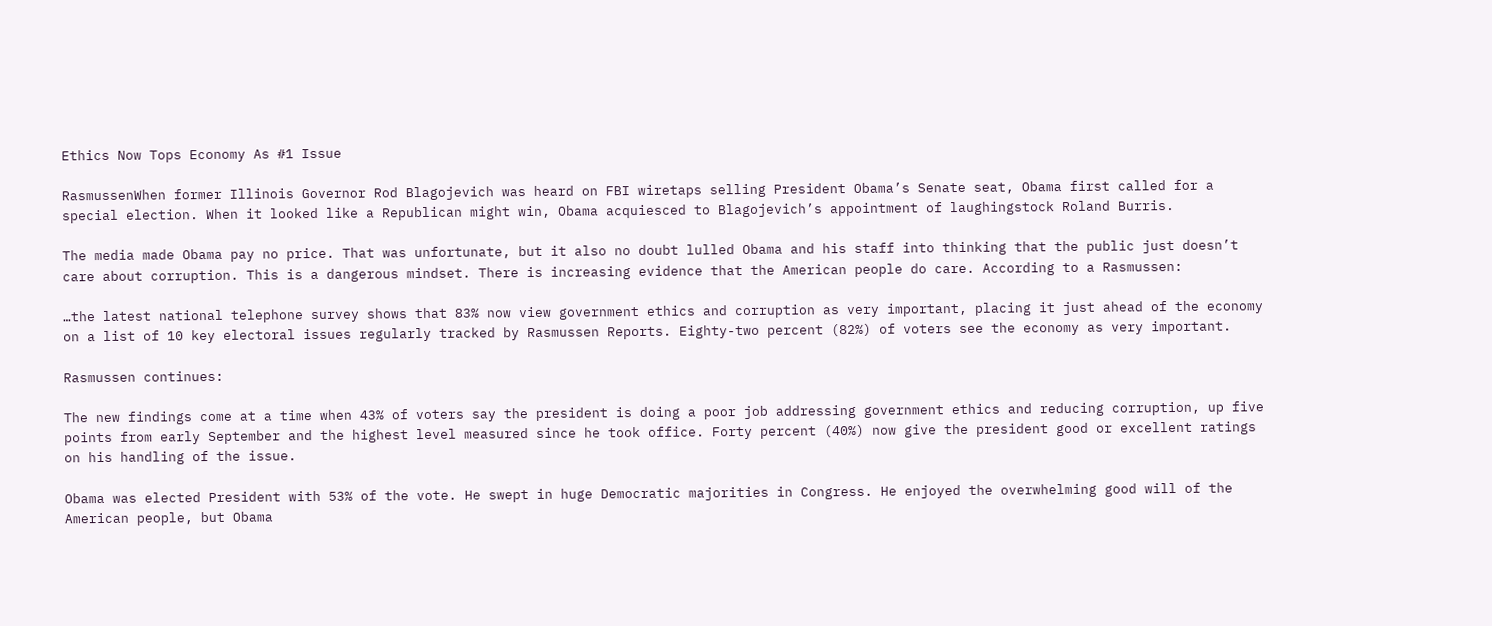Ethics Now Tops Economy As #1 Issue

RasmussenWhen former Illinois Governor Rod Blagojevich was heard on FBI wiretaps selling President Obama’s Senate seat, Obama first called for a special election. When it looked like a Republican might win, Obama acquiesced to Blagojevich’s appointment of laughingstock Roland Burris.

The media made Obama pay no price. That was unfortunate, but it also no doubt lulled Obama and his staff into thinking that the public just doesn’t care about corruption. This is a dangerous mindset. There is increasing evidence that the American people do care. According to a Rasmussen:

…the latest national telephone survey shows that 83% now view government ethics and corruption as very important, placing it just ahead of the economy on a list of 10 key electoral issues regularly tracked by Rasmussen Reports. Eighty-two percent (82%) of voters see the economy as very important.

Rasmussen continues:

The new findings come at a time when 43% of voters say the president is doing a poor job addressing government ethics and reducing corruption, up five points from early September and the highest level measured since he took office. Forty percent (40%) now give the president good or excellent ratings on his handling of the issue.

Obama was elected President with 53% of the vote. He swept in huge Democratic majorities in Congress. He enjoyed the overwhelming good will of the American people, but Obama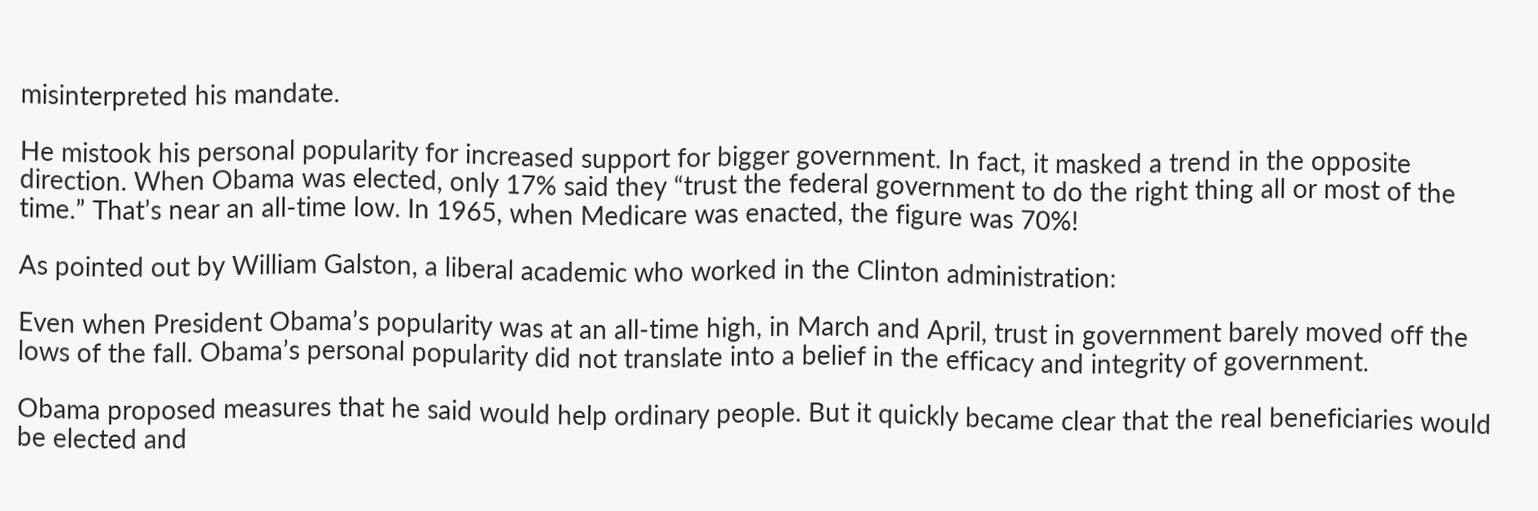misinterpreted his mandate.

He mistook his personal popularity for increased support for bigger government. In fact, it masked a trend in the opposite direction. When Obama was elected, only 17% said they “trust the federal government to do the right thing all or most of the time.” That’s near an all-time low. In 1965, when Medicare was enacted, the figure was 70%!

As pointed out by William Galston, a liberal academic who worked in the Clinton administration:

Even when President Obama’s popularity was at an all-time high, in March and April, trust in government barely moved off the lows of the fall. Obama’s personal popularity did not translate into a belief in the efficacy and integrity of government.

Obama proposed measures that he said would help ordinary people. But it quickly became clear that the real beneficiaries would be elected and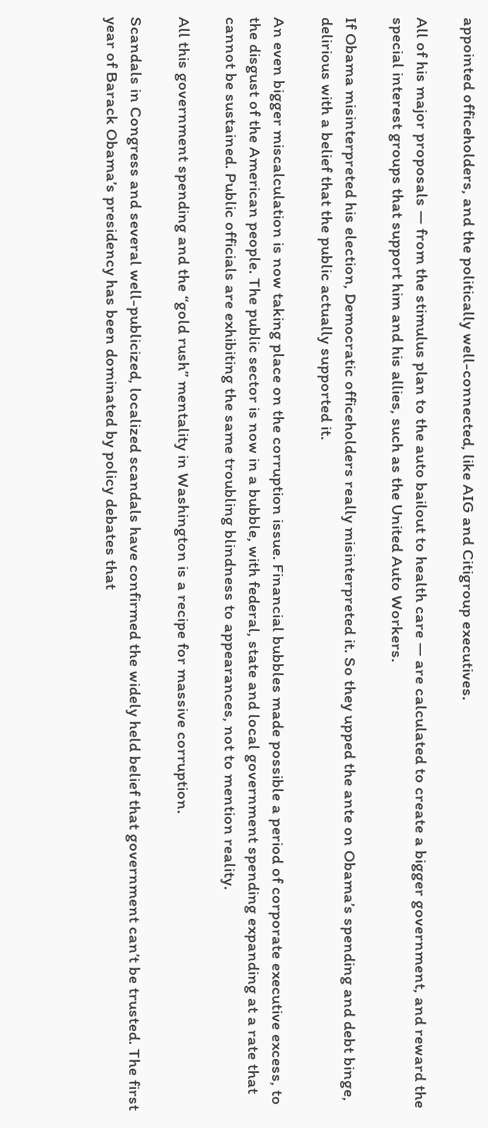appointed officeholders, and the politically well-connected, like AIG and Citigroup executives.

All of his major proposals — from the stimulus plan to the auto bailout to health care — are calculated to create a bigger government, and reward the special interest groups that support him and his allies, such as the United Auto Workers.

If Obama misinterpreted his election, Democratic officeholders really misinterpreted it. So they upped the ante on Obama’s spending and debt binge, delirious with a belief that the public actually supported it.

An even bigger miscalculation is now taking place on the corruption issue. Financial bubbles made possible a period of corporate executive excess, to the disgust of the American people. The public sector is now in a bubble, with federal, state and local government spending expanding at a rate that cannot be sustained. Public officials are exhibiting the same troubling blindness to appearances, not to mention reality.

All this government spending and the “gold rush” mentality in Washington is a recipe for massive corruption.

Scandals in Congress and several well-publicized, localized scandals have confirmed the widely held belief that government can’t be trusted. The first year of Barack Obama’s presidency has been dominated by policy debates that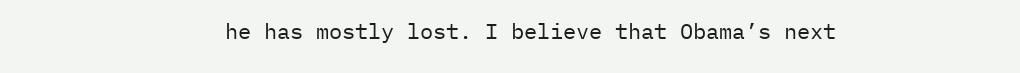he has mostly lost. I believe that Obama’s next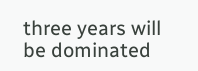three years will be dominated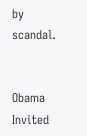by scandal.


Obama Invited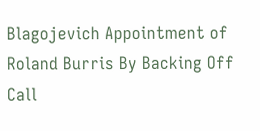Blagojevich Appointment of Roland Burris By Backing Off Call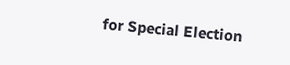for Special Election